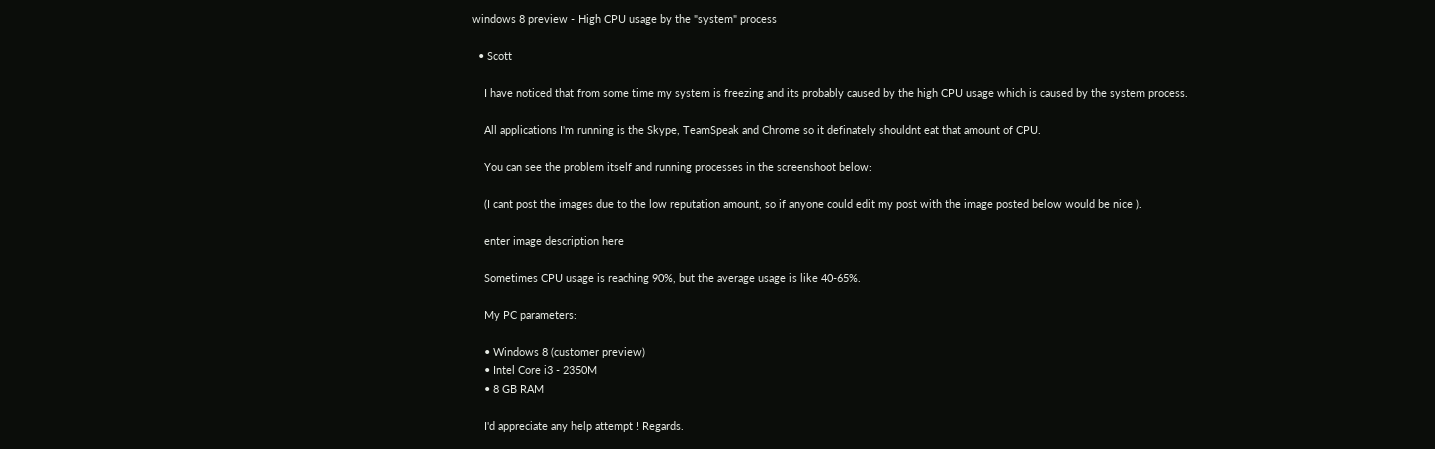windows 8 preview - High CPU usage by the "system" process

  • Scott

    I have noticed that from some time my system is freezing and its probably caused by the high CPU usage which is caused by the system process.

    All applications I'm running is the Skype, TeamSpeak and Chrome so it definately shouldnt eat that amount of CPU.

    You can see the problem itself and running processes in the screenshoot below:

    (I cant post the images due to the low reputation amount, so if anyone could edit my post with the image posted below would be nice ).

    enter image description here

    Sometimes CPU usage is reaching 90%, but the average usage is like 40-65%.

    My PC parameters:

    • Windows 8 (customer preview)
    • Intel Core i3 - 2350M
    • 8 GB RAM

    I'd appreciate any help attempt ! Regards.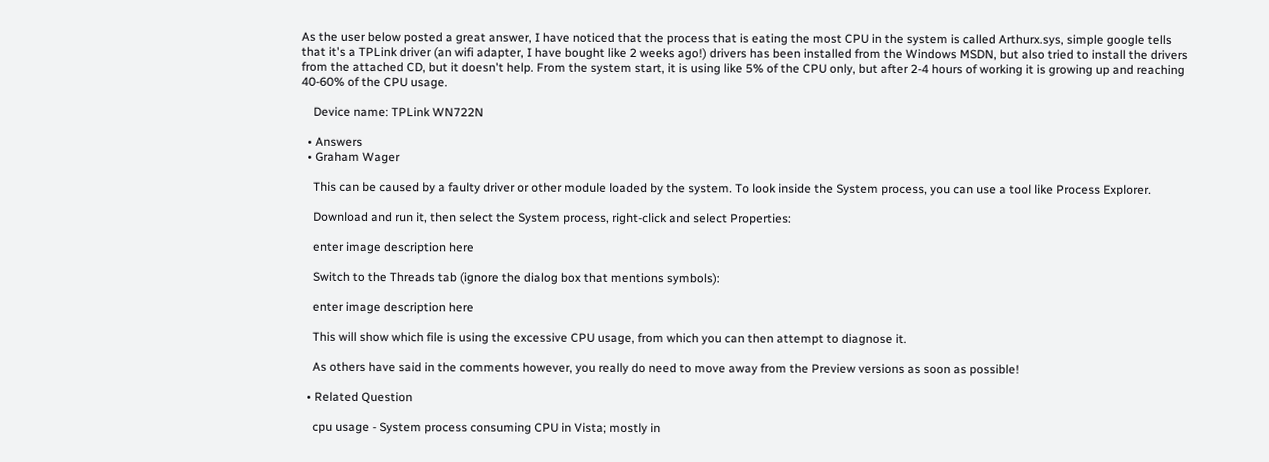As the user below posted a great answer, I have noticed that the process that is eating the most CPU in the system is called Arthurx.sys, simple google tells that it's a TPLink driver (an wifi adapter, I have bought like 2 weeks ago!) drivers has been installed from the Windows MSDN, but also tried to install the drivers from the attached CD, but it doesn't help. From the system start, it is using like 5% of the CPU only, but after 2-4 hours of working it is growing up and reaching 40-60% of the CPU usage.

    Device name: TPLink WN722N

  • Answers
  • Graham Wager

    This can be caused by a faulty driver or other module loaded by the system. To look inside the System process, you can use a tool like Process Explorer.

    Download and run it, then select the System process, right-click and select Properties:

    enter image description here

    Switch to the Threads tab (ignore the dialog box that mentions symbols):

    enter image description here

    This will show which file is using the excessive CPU usage, from which you can then attempt to diagnose it.

    As others have said in the comments however, you really do need to move away from the Preview versions as soon as possible!

  • Related Question

    cpu usage - System process consuming CPU in Vista; mostly in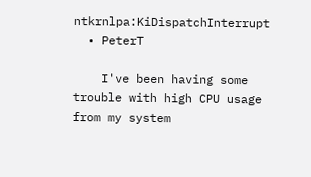ntkrnlpa:KiDispatchInterrupt
  • PeterT

    I've been having some trouble with high CPU usage from my system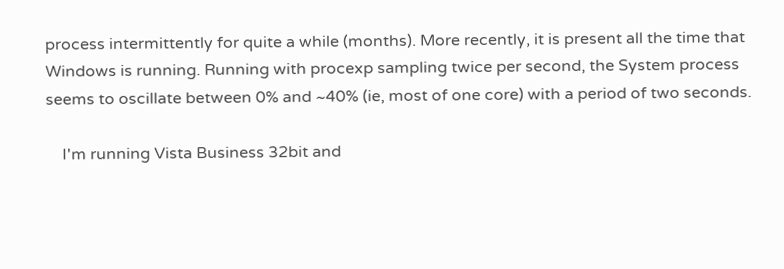process intermittently for quite a while (months). More recently, it is present all the time that Windows is running. Running with procexp sampling twice per second, the System process seems to oscillate between 0% and ~40% (ie, most of one core) with a period of two seconds.

    I'm running Vista Business 32bit and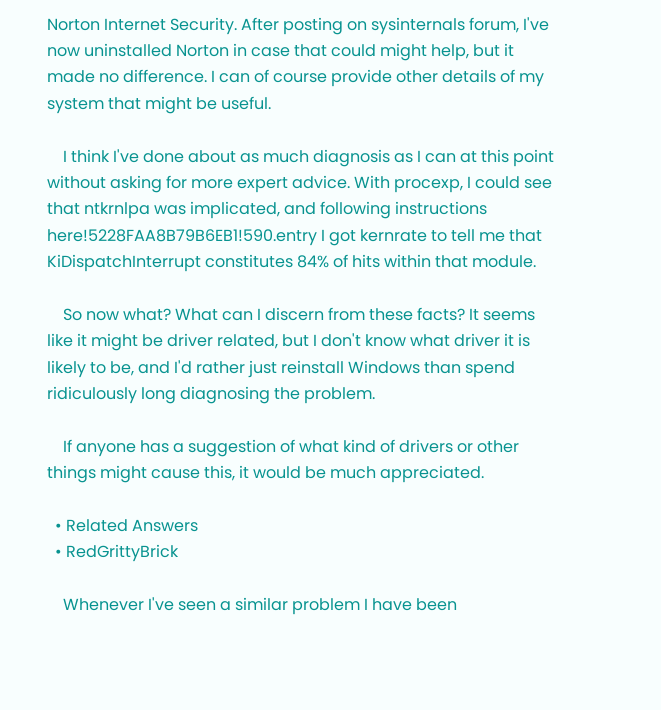Norton Internet Security. After posting on sysinternals forum, I've now uninstalled Norton in case that could might help, but it made no difference. I can of course provide other details of my system that might be useful.

    I think I've done about as much diagnosis as I can at this point without asking for more expert advice. With procexp, I could see that ntkrnlpa was implicated, and following instructions here!5228FAA8B79B6EB1!590.entry I got kernrate to tell me that KiDispatchInterrupt constitutes 84% of hits within that module.

    So now what? What can I discern from these facts? It seems like it might be driver related, but I don't know what driver it is likely to be, and I'd rather just reinstall Windows than spend ridiculously long diagnosing the problem.

    If anyone has a suggestion of what kind of drivers or other things might cause this, it would be much appreciated.

  • Related Answers
  • RedGrittyBrick

    Whenever I've seen a similar problem I have been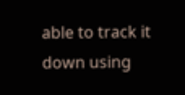able to track it down using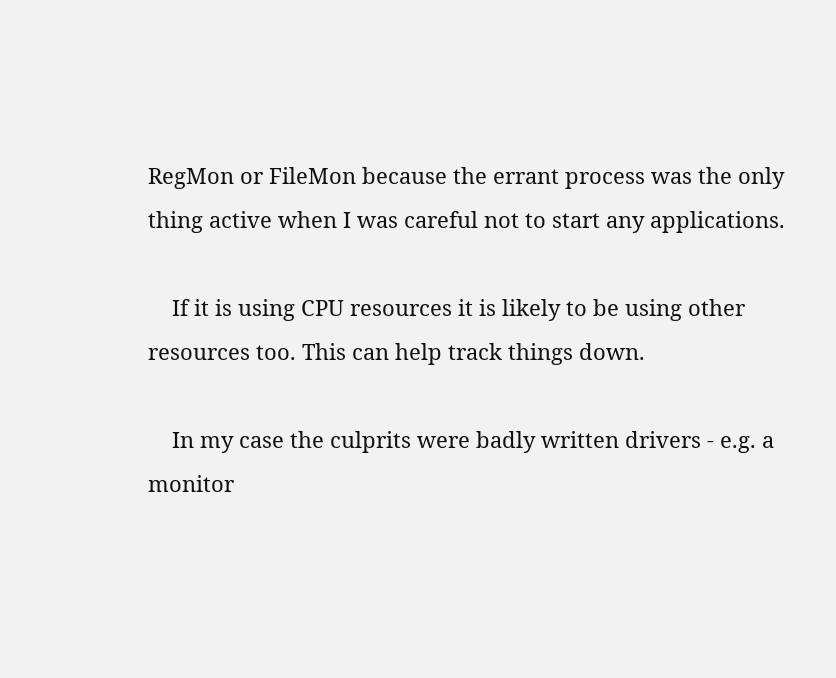RegMon or FileMon because the errant process was the only thing active when I was careful not to start any applications.

    If it is using CPU resources it is likely to be using other resources too. This can help track things down.

    In my case the culprits were badly written drivers - e.g. a monitor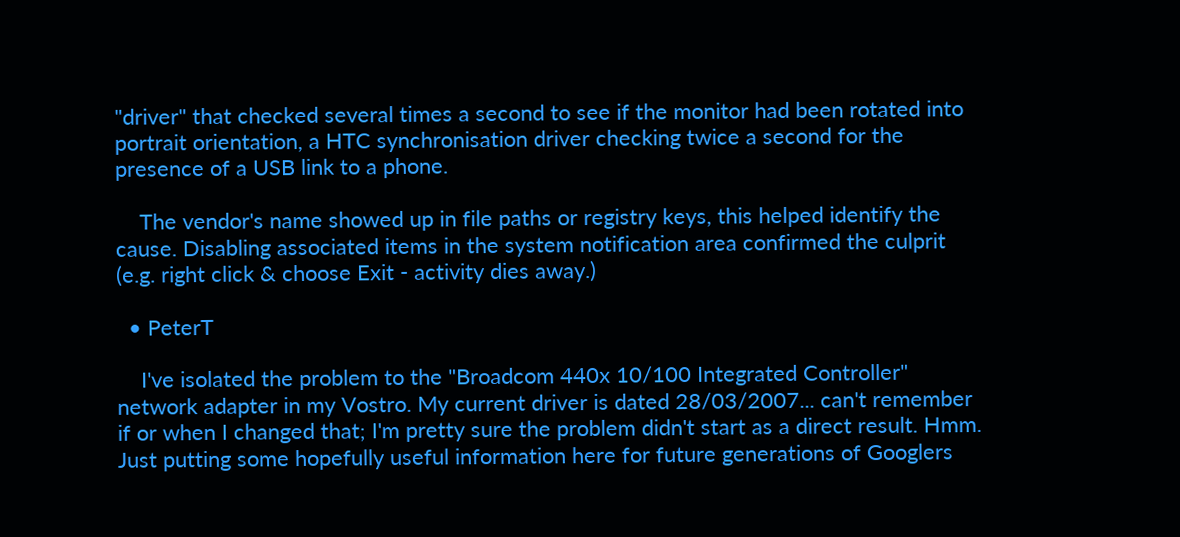"driver" that checked several times a second to see if the monitor had been rotated into portrait orientation, a HTC synchronisation driver checking twice a second for the presence of a USB link to a phone.

    The vendor's name showed up in file paths or registry keys, this helped identify the cause. Disabling associated items in the system notification area confirmed the culprit (e.g. right click & choose Exit - activity dies away.)

  • PeterT

    I've isolated the problem to the "Broadcom 440x 10/100 Integrated Controller" network adapter in my Vostro. My current driver is dated 28/03/2007... can't remember if or when I changed that; I'm pretty sure the problem didn't start as a direct result. Hmm. Just putting some hopefully useful information here for future generations of Googlers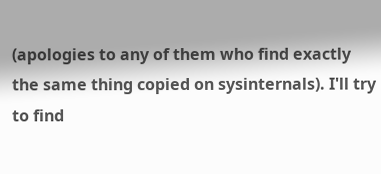(apologies to any of them who find exactly the same thing copied on sysinternals). I'll try to find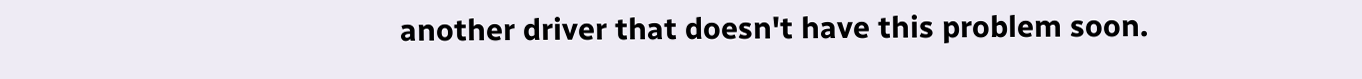another driver that doesn't have this problem soon.